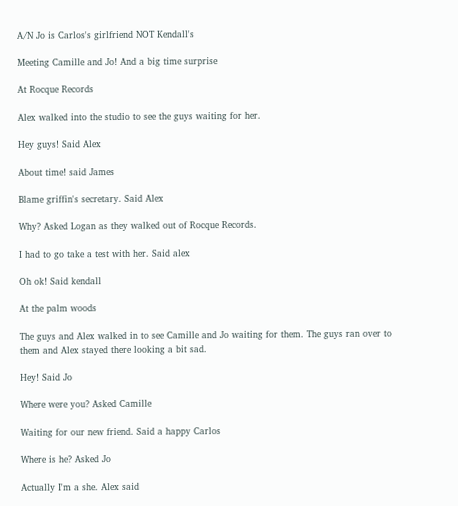A/N Jo is Carlos's girlfriend NOT Kendall's

Meeting Camille and Jo! And a big time surprise

At Rocque Records

Alex walked into the studio to see the guys waiting for her.

Hey guys! Said Alex

About time! said James

Blame griffin's secretary. Said Alex

Why? Asked Logan as they walked out of Rocque Records.

I had to go take a test with her. Said alex

Oh ok! Said kendall

At the palm woods

The guys and Alex walked in to see Camille and Jo waiting for them. The guys ran over to them and Alex stayed there looking a bit sad.

Hey! Said Jo

Where were you? Asked Camille

Waiting for our new friend. Said a happy Carlos

Where is he? Asked Jo

Actually I'm a she. Alex said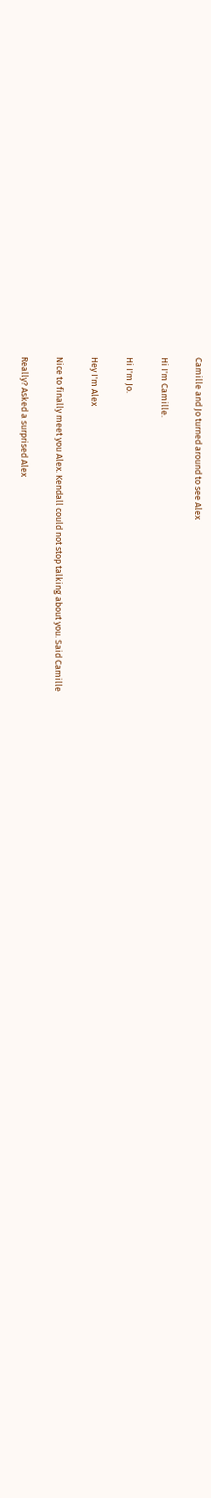Camille and Jo turned around to see Alex

Hi I'm Camille.

Hi I'm Jo.

Hey I'm Alex

Nice to finally meet you Alex. Kendall could not stop talking about you. Said Camille

Really? Asked a surprised Alex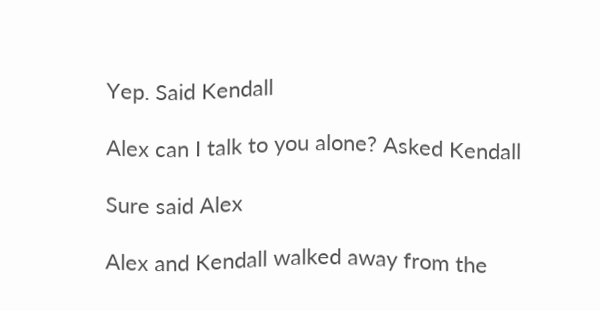Yep. Said Kendall

Alex can I talk to you alone? Asked Kendall

Sure said Alex

Alex and Kendall walked away from the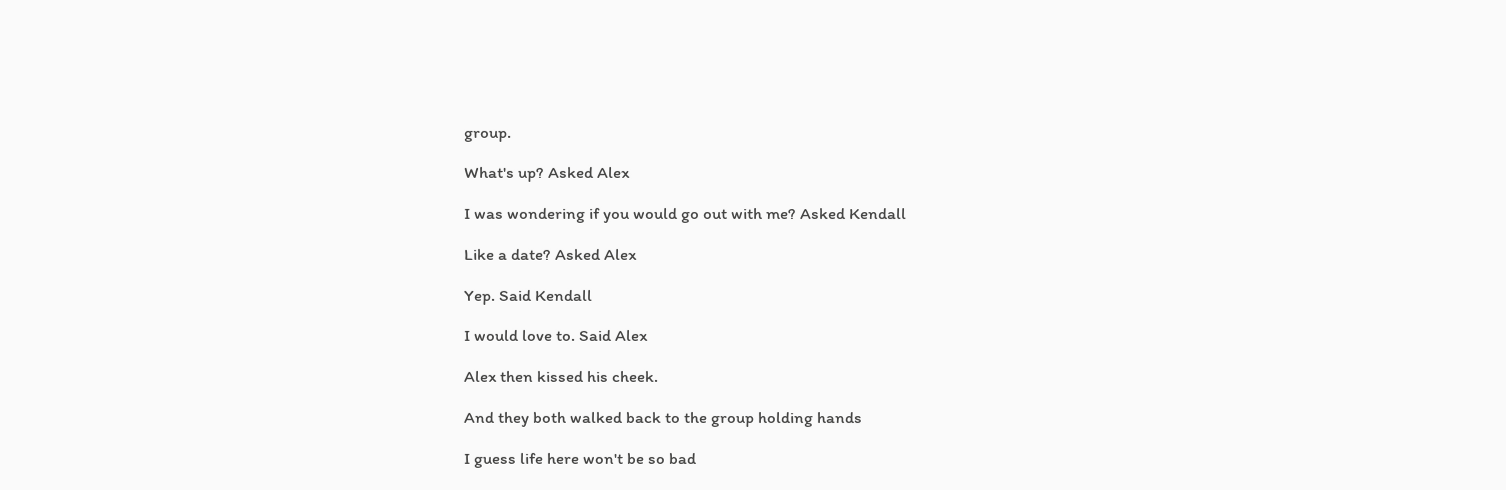group.

What's up? Asked Alex

I was wondering if you would go out with me? Asked Kendall

Like a date? Asked Alex

Yep. Said Kendall

I would love to. Said Alex

Alex then kissed his cheek.

And they both walked back to the group holding hands

I guess life here won't be so bad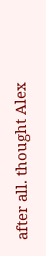after all. thought Alex